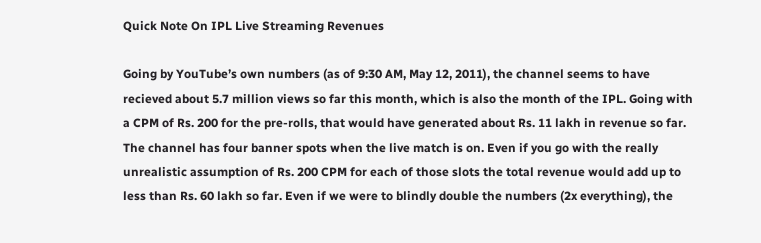Quick Note On IPL Live Streaming Revenues

Going by YouTube’s own numbers (as of 9:30 AM, May 12, 2011), the channel seems to have recieved about 5.7 million views so far this month, which is also the month of the IPL. Going with a CPM of Rs. 200 for the pre-rolls, that would have generated about Rs. 11 lakh in revenue so far. The channel has four banner spots when the live match is on. Even if you go with the really unrealistic assumption of Rs. 200 CPM for each of those slots the total revenue would add up to less than Rs. 60 lakh so far. Even if we were to blindly double the numbers (2x everything), the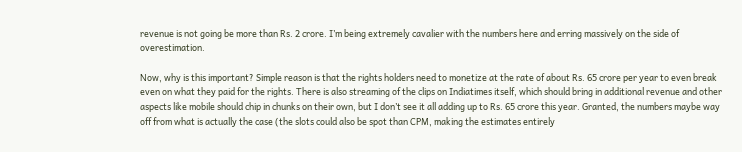revenue is not going be more than Rs. 2 crore. I’m being extremely cavalier with the numbers here and erring massively on the side of overestimation.

Now, why is this important? Simple reason is that the rights holders need to monetize at the rate of about Rs. 65 crore per year to even break even on what they paid for the rights. There is also streaming of the clips on Indiatimes itself, which should bring in additional revenue and other aspects like mobile should chip in chunks on their own, but I don’t see it all adding up to Rs. 65 crore this year. Granted, the numbers maybe way off from what is actually the case (the slots could also be spot than CPM, making the estimates entirely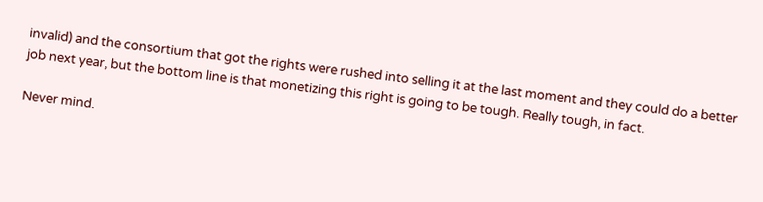invalid) and the consortium that got the rights were rushed into selling it at the last moment and they could do a better job next year, but the bottom line is that monetizing this right is going to be tough. Really tough, in fact.

Never mind.